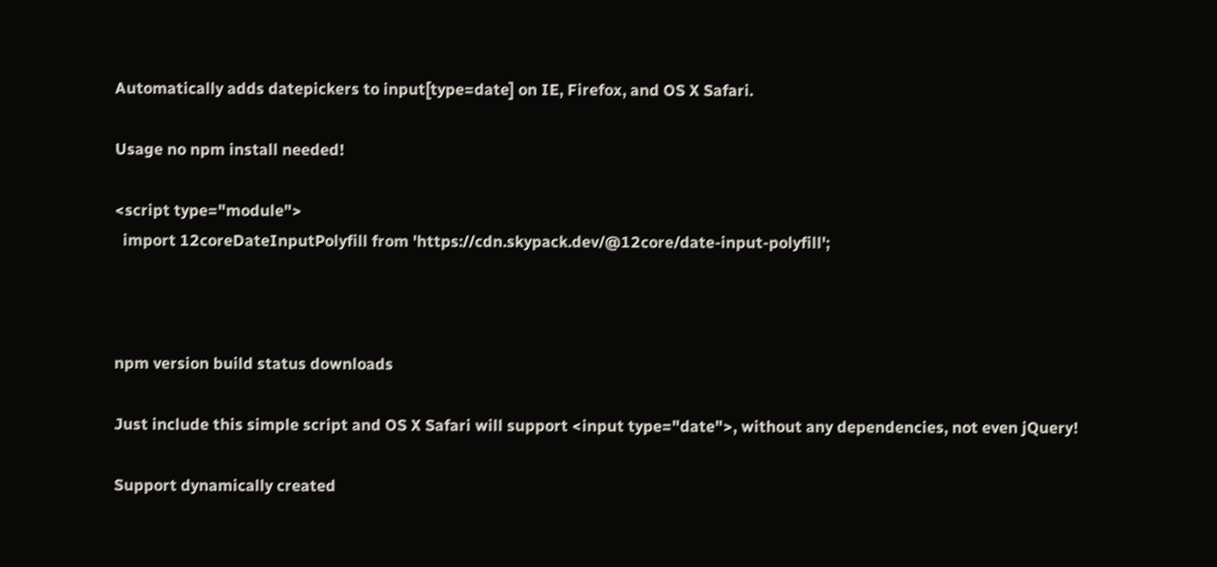Automatically adds datepickers to input[type=date] on IE, Firefox, and OS X Safari.

Usage no npm install needed!

<script type="module">
  import 12coreDateInputPolyfill from 'https://cdn.skypack.dev/@12core/date-input-polyfill';



npm version build status downloads

Just include this simple script and OS X Safari will support <input type="date">, without any dependencies, not even jQuery!

Support dynamically created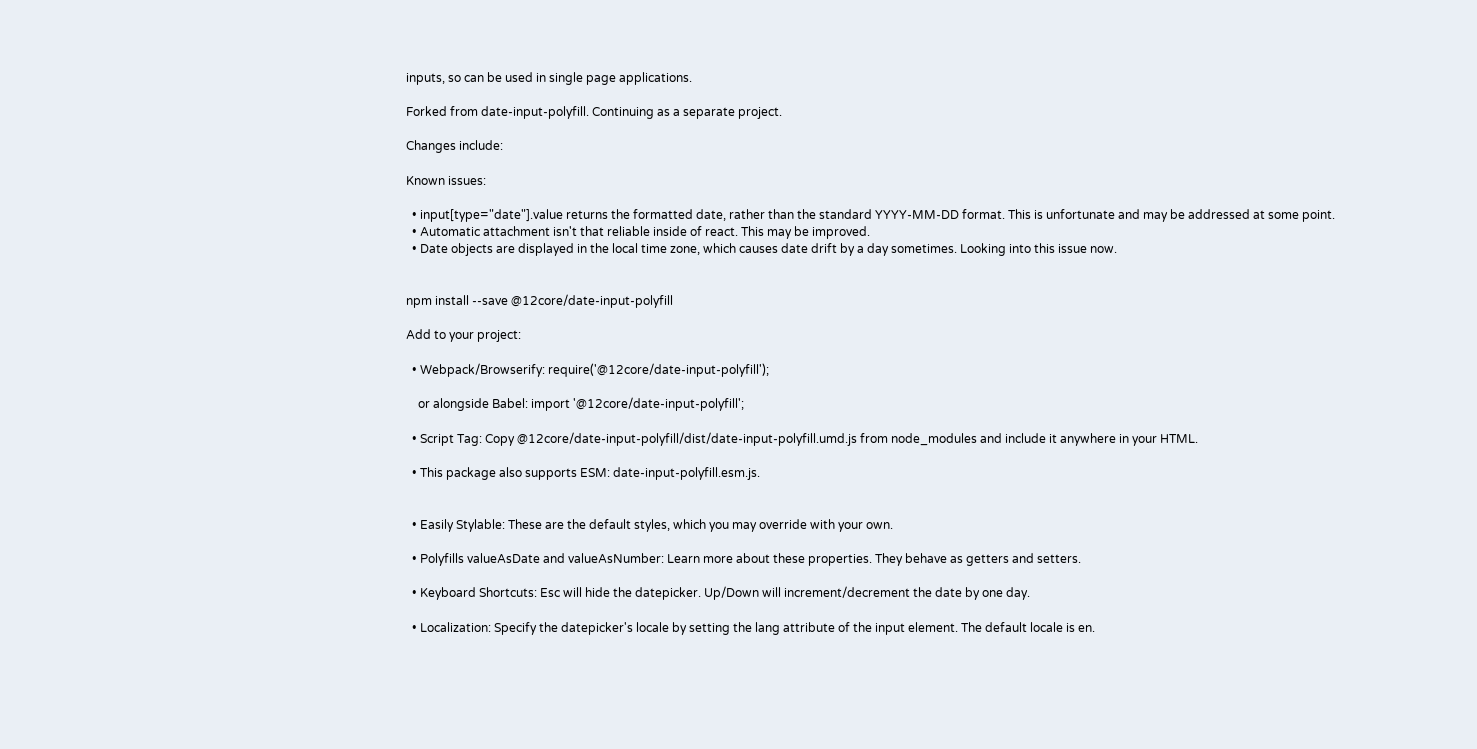inputs, so can be used in single page applications.

Forked from date-input-polyfill. Continuing as a separate project.

Changes include:

Known issues:

  • input[type="date"].value returns the formatted date, rather than the standard YYYY-MM-DD format. This is unfortunate and may be addressed at some point.
  • Automatic attachment isn't that reliable inside of react. This may be improved.
  • Date objects are displayed in the local time zone, which causes date drift by a day sometimes. Looking into this issue now.


npm install --save @12core/date-input-polyfill

Add to your project:

  • Webpack/Browserify: require('@12core/date-input-polyfill');

    or alongside Babel: import '@12core/date-input-polyfill';

  • Script Tag: Copy @12core/date-input-polyfill/dist/date-input-polyfill.umd.js from node_modules and include it anywhere in your HTML.

  • This package also supports ESM: date-input-polyfill.esm.js.


  • Easily Stylable: These are the default styles, which you may override with your own.

  • Polyfills valueAsDate and valueAsNumber: Learn more about these properties. They behave as getters and setters.

  • Keyboard Shortcuts: Esc will hide the datepicker. Up/Down will increment/decrement the date by one day.

  • Localization: Specify the datepicker's locale by setting the lang attribute of the input element. The default locale is en.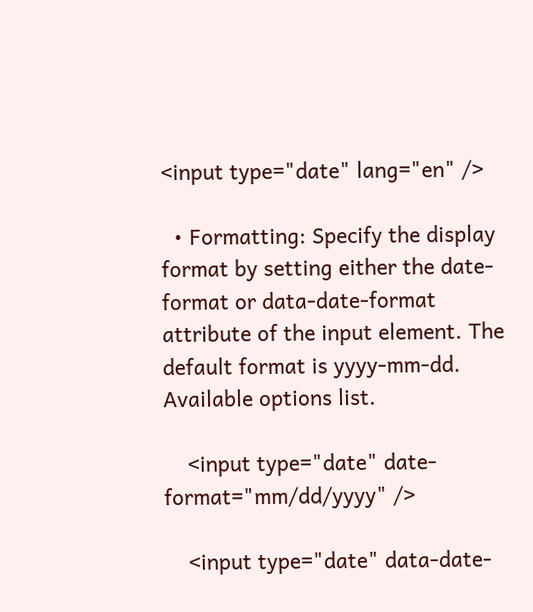<input type="date" lang="en" />

  • Formatting: Specify the display format by setting either the date-format or data-date-format attribute of the input element. The default format is yyyy-mm-dd. Available options list.

    <input type="date" date-format="mm/dd/yyyy" />

    <input type="date" data-date-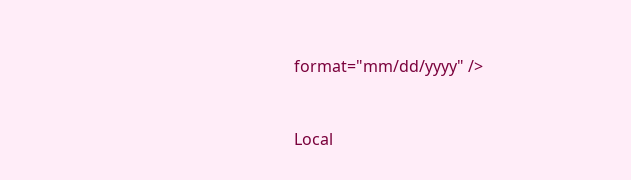format="mm/dd/yyyy" />


Local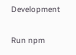Development

Run npm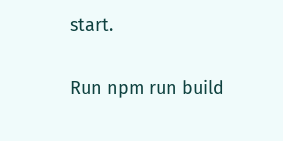start.


Run npm run build